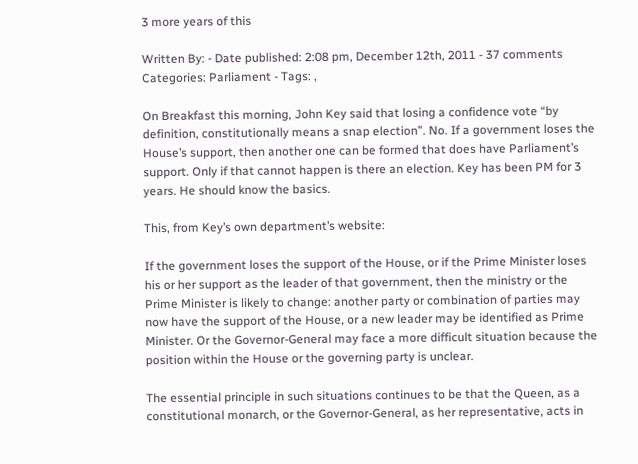3 more years of this

Written By: - Date published: 2:08 pm, December 12th, 2011 - 37 comments
Categories: Parliament - Tags: ,

On Breakfast this morning, John Key said that losing a confidence vote “by definition, constitutionally means a snap election”. No. If a government loses the House’s support, then another one can be formed that does have Parliament’s support. Only if that cannot happen is there an election. Key has been PM for 3 years. He should know the basics.

This, from Key’s own department’s website:

If the government loses the support of the House, or if the Prime Minister loses his or her support as the leader of that government, then the ministry or the Prime Minister is likely to change: another party or combination of parties may now have the support of the House, or a new leader may be identified as Prime Minister. Or the Governor-General may face a more difficult situation because the position within the House or the governing party is unclear.

The essential principle in such situations continues to be that the Queen, as a constitutional monarch, or the Governor-General, as her representative, acts in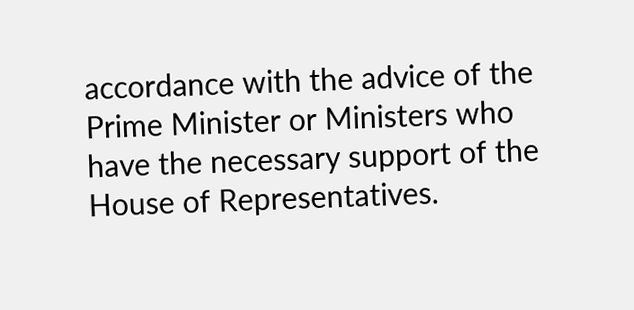accordance with the advice of the Prime Minister or Ministers who have the necessary support of the House of Representatives.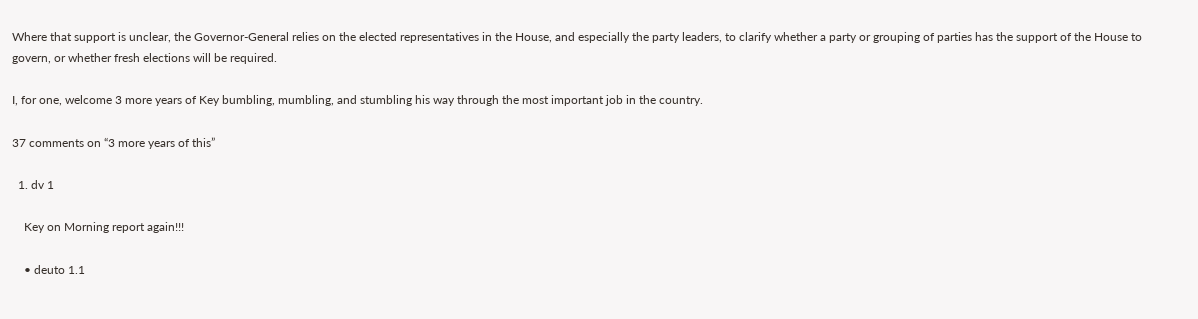Where that support is unclear, the Governor-General relies on the elected representatives in the House, and especially the party leaders, to clarify whether a party or grouping of parties has the support of the House to govern, or whether fresh elections will be required.

I, for one, welcome 3 more years of Key bumbling, mumbling, and stumbling his way through the most important job in the country.

37 comments on “3 more years of this”

  1. dv 1

    Key on Morning report again!!!

    • deuto 1.1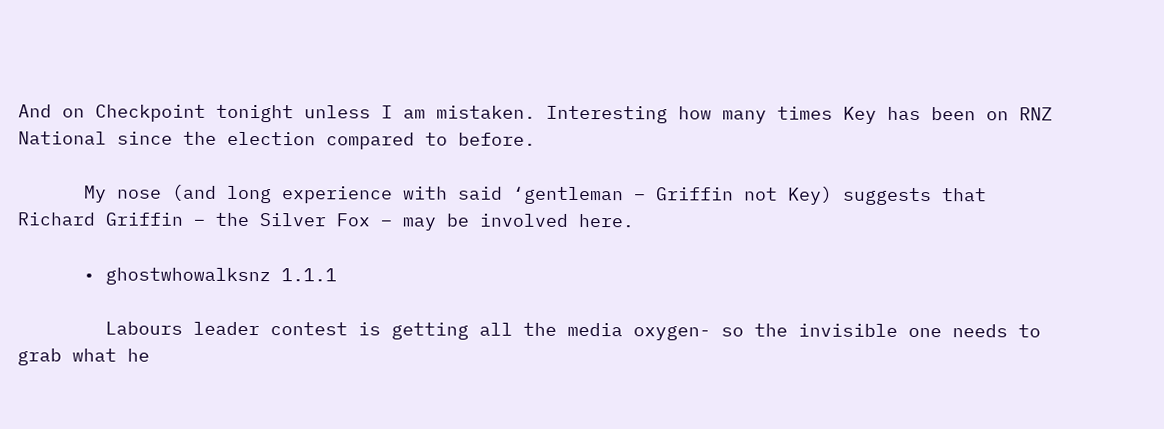And on Checkpoint tonight unless I am mistaken. Interesting how many times Key has been on RNZ National since the election compared to before.

      My nose (and long experience with said ‘gentleman – Griffin not Key) suggests that Richard Griffin – the Silver Fox – may be involved here.

      • ghostwhowalksnz 1.1.1

        Labours leader contest is getting all the media oxygen- so the invisible one needs to grab what he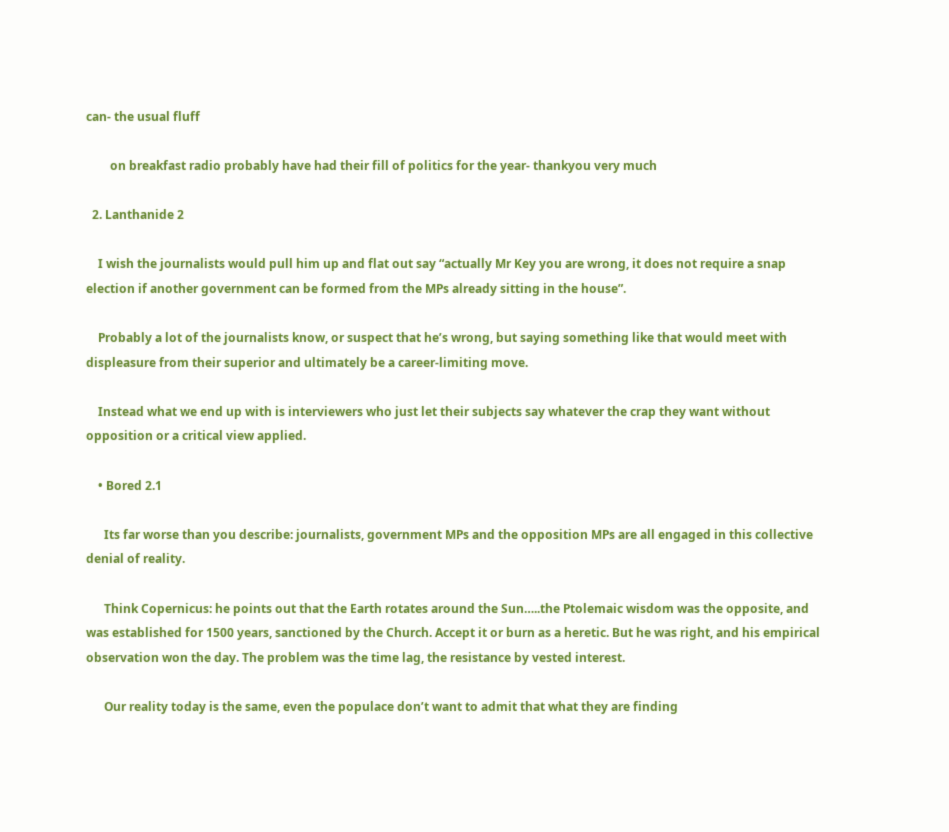can- the usual fluff

        on breakfast radio probably have had their fill of politics for the year- thankyou very much

  2. Lanthanide 2

    I wish the journalists would pull him up and flat out say “actually Mr Key you are wrong, it does not require a snap election if another government can be formed from the MPs already sitting in the house”.

    Probably a lot of the journalists know, or suspect that he’s wrong, but saying something like that would meet with displeasure from their superior and ultimately be a career-limiting move.

    Instead what we end up with is interviewers who just let their subjects say whatever the crap they want without opposition or a critical view applied.

    • Bored 2.1

      Its far worse than you describe: journalists, government MPs and the opposition MPs are all engaged in this collective denial of reality.

      Think Copernicus: he points out that the Earth rotates around the Sun…..the Ptolemaic wisdom was the opposite, and was established for 1500 years, sanctioned by the Church. Accept it or burn as a heretic. But he was right, and his empirical observation won the day. The problem was the time lag, the resistance by vested interest.

      Our reality today is the same, even the populace don’t want to admit that what they are finding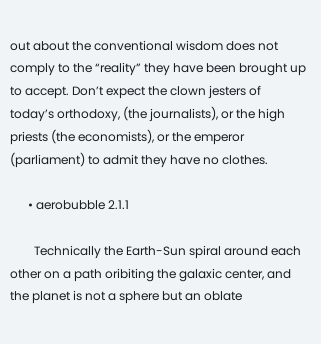out about the conventional wisdom does not comply to the “reality” they have been brought up to accept. Don’t expect the clown jesters of today’s orthodoxy, (the journalists), or the high priests (the economists), or the emperor (parliament) to admit they have no clothes.

      • aerobubble 2.1.1

        Technically the Earth-Sun spiral around each other on a path oribiting the galaxic center, and the planet is not a sphere but an oblate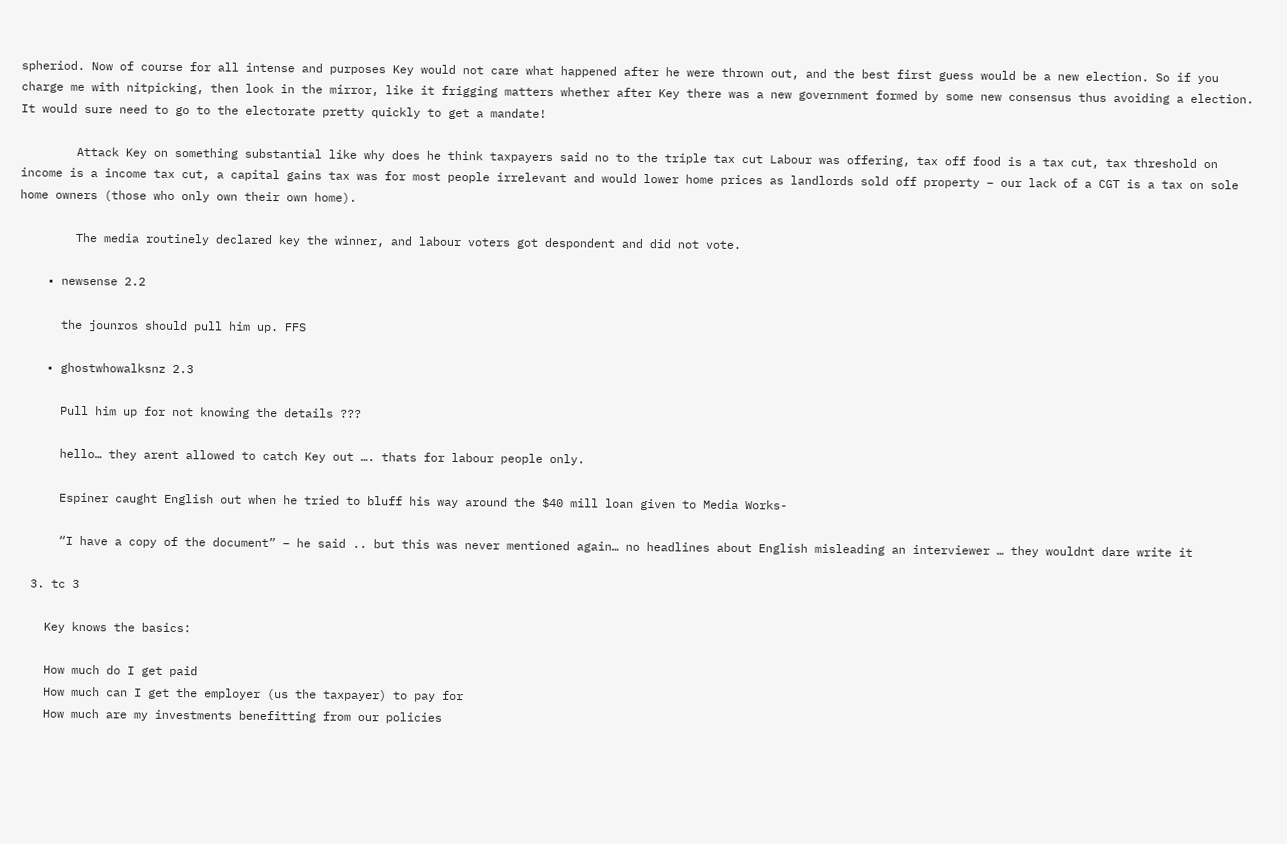spheriod. Now of course for all intense and purposes Key would not care what happened after he were thrown out, and the best first guess would be a new election. So if you charge me with nitpicking, then look in the mirror, like it frigging matters whether after Key there was a new government formed by some new consensus thus avoiding a election. It would sure need to go to the electorate pretty quickly to get a mandate!

        Attack Key on something substantial like why does he think taxpayers said no to the triple tax cut Labour was offering, tax off food is a tax cut, tax threshold on income is a income tax cut, a capital gains tax was for most people irrelevant and would lower home prices as landlords sold off property – our lack of a CGT is a tax on sole home owners (those who only own their own home).

        The media routinely declared key the winner, and labour voters got despondent and did not vote.

    • newsense 2.2

      the jounros should pull him up. FFS

    • ghostwhowalksnz 2.3

      Pull him up for not knowing the details ???

      hello… they arent allowed to catch Key out …. thats for labour people only.

      Espiner caught English out when he tried to bluff his way around the $40 mill loan given to Media Works-

      “I have a copy of the document” – he said .. but this was never mentioned again… no headlines about English misleading an interviewer … they wouldnt dare write it

  3. tc 3

    Key knows the basics:

    How much do I get paid
    How much can I get the employer (us the taxpayer) to pay for
    How much are my investments benefitting from our policies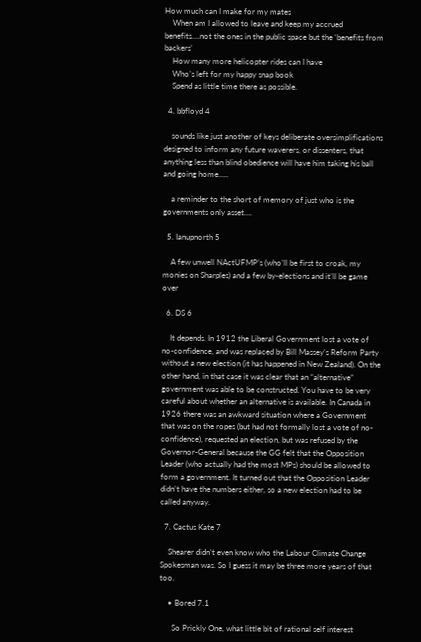How much can I make for my mates
    When am I allowed to leave and keep my accrued benefits….not the ones in the public space but the ‘benefits from backers’
    How many more helicopter rides can I have
    Who’s left for my happy snap book
    Spend as little time there as possible.

  4. bbfloyd 4

    sounds like just another of keys deliberate oversimplifications designed to inform any future waverers, or dissenters, that anything less than blind obedience will have him taking his ball and going home…..

    a reminder to the short of memory of just who is the governments only asset….

  5. Ianupnorth 5

    A few unwell NActUFMP’s (who’ll be first to croak, my monies on Sharples) and a few by-elections and it’ll be game over

  6. DS 6

    It depends. In 1912 the Liberal Government lost a vote of no-confidence, and was replaced by Bill Massey’s Reform Party without a new election (it has happened in New Zealand). On the other hand, in that case it was clear that an “alternative” government was able to be constructed. You have to be very careful about whether an alternative is available. In Canada in 1926 there was an awkward situation where a Government that was on the ropes (but had not formally lost a vote of no-confidence), requested an election, but was refused by the Governor-General because the GG felt that the Opposition Leader (who actually had the most MPs) should be allowed to form a government. It turned out that the Opposition Leader didn’t have the numbers either, so a new election had to be called anyway.

  7. Cactus Kate 7

    Shearer didn’t even know who the Labour Climate Change Spokesman was. So I guess it may be three more years of that too.

    • Bored 7.1

      So Prickly One, what little bit of rational self interest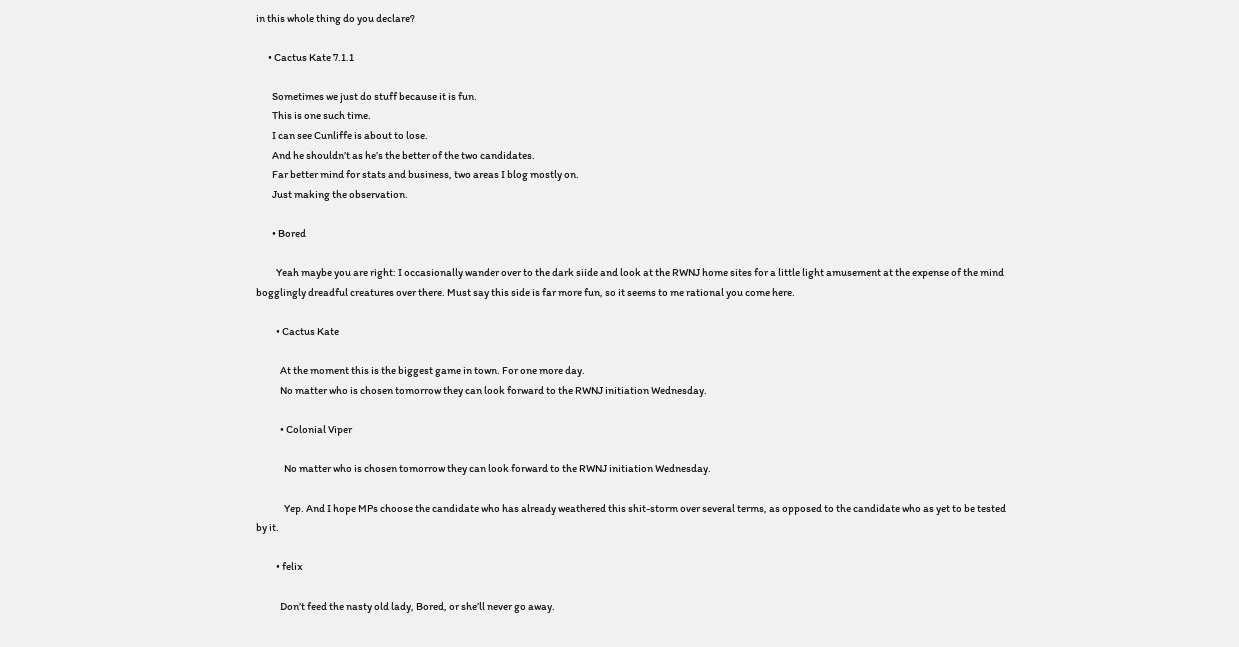in this whole thing do you declare?

      • Cactus Kate 7.1.1

        Sometimes we just do stuff because it is fun.
        This is one such time.
        I can see Cunliffe is about to lose.
        And he shouldn’t as he’s the better of the two candidates.
        Far better mind for stats and business, two areas I blog mostly on.
        Just making the observation.

        • Bored

          Yeah maybe you are right: I occasionally wander over to the dark siide and look at the RWNJ home sites for a little light amusement at the expense of the mind bogglingly dreadful creatures over there. Must say this side is far more fun, so it seems to me rational you come here.

          • Cactus Kate

            At the moment this is the biggest game in town. For one more day.
            No matter who is chosen tomorrow they can look forward to the RWNJ initiation Wednesday.

            • Colonial Viper

              No matter who is chosen tomorrow they can look forward to the RWNJ initiation Wednesday.

              Yep. And I hope MPs choose the candidate who has already weathered this shit-storm over several terms, as opposed to the candidate who as yet to be tested by it.

          • felix

            Don’t feed the nasty old lady, Bored, or she’ll never go away.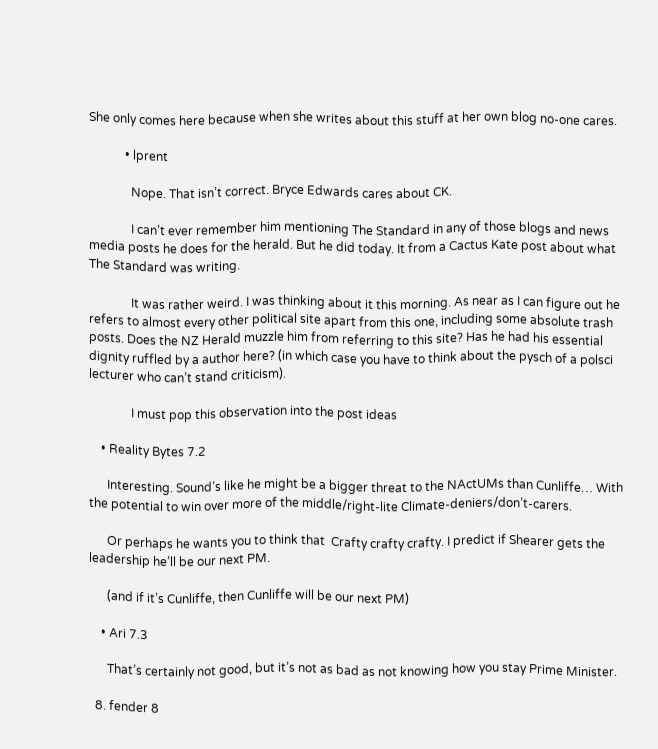She only comes here because when she writes about this stuff at her own blog no-one cares.

            • lprent

              Nope. That isn’t correct. Bryce Edwards cares about CK.

              I can’t ever remember him mentioning The Standard in any of those blogs and news media posts he does for the herald. But he did today. It from a Cactus Kate post about what The Standard was writing.

              It was rather weird. I was thinking about it this morning. As near as I can figure out he refers to almost every other political site apart from this one, including some absolute trash posts. Does the NZ Herald muzzle him from referring to this site? Has he had his essential dignity ruffled by a author here? (in which case you have to think about the pysch of a polsci lecturer who can’t stand criticism).

              I must pop this observation into the post ideas

    • Reality Bytes 7.2

      Interesting. Sound’s like he might be a bigger threat to the NActUMs than Cunliffe… With the potential to win over more of the middle/right-lite Climate-deniers/don’t-carers.

      Or perhaps he wants you to think that  Crafty crafty crafty. I predict if Shearer gets the leadership he’ll be our next PM.

      (and if it’s Cunliffe, then Cunliffe will be our next PM)

    • Ari 7.3

      That’s certainly not good, but it’s not as bad as not knowing how you stay Prime Minister.

  8. fender 8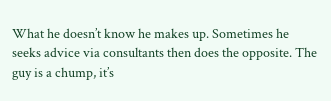What he doesn’t know he makes up. Sometimes he seeks advice via consultants then does the opposite. The guy is a chump, it’s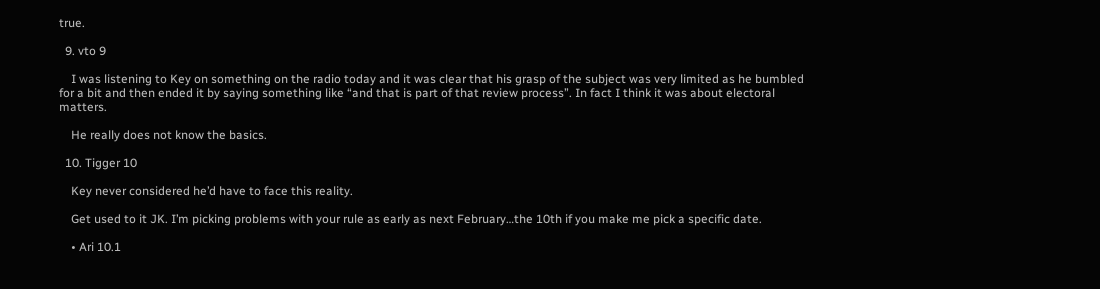true.

  9. vto 9

    I was listening to Key on something on the radio today and it was clear that his grasp of the subject was very limited as he bumbled for a bit and then ended it by saying something like “and that is part of that review process”. In fact I think it was about electoral matters.

    He really does not know the basics.

  10. Tigger 10

    Key never considered he’d have to face this reality.

    Get used to it JK. I’m picking problems with your rule as early as next February…the 10th if you make me pick a specific date.

    • Ari 10.1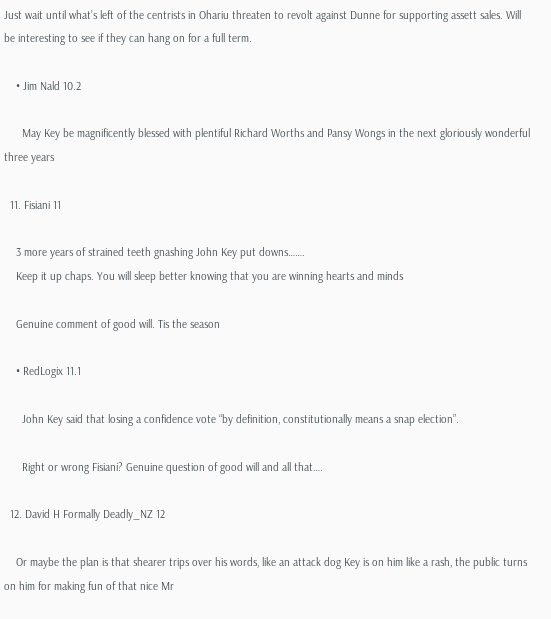Just wait until what’s left of the centrists in Ohariu threaten to revolt against Dunne for supporting assett sales. Will be interesting to see if they can hang on for a full term.

    • Jim Nald 10.2

      May Key be magnificently blessed with plentiful Richard Worths and Pansy Wongs in the next gloriously wonderful three years

  11. Fisiani 11

    3 more years of strained teeth gnashing John Key put downs…….
    Keep it up chaps. You will sleep better knowing that you are winning hearts and minds

    Genuine comment of good will. Tis the season

    • RedLogix 11.1

      John Key said that losing a confidence vote “by definition, constitutionally means a snap election”.

      Right or wrong Fisiani? Genuine question of good will and all that….

  12. David H Formally Deadly_NZ 12

    Or maybe the plan is that shearer trips over his words, like an attack dog Key is on him like a rash, the public turns on him for making fun of that nice Mr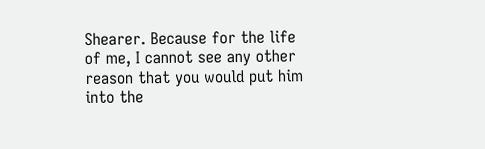Shearer. Because for the life of me, I cannot see any other reason that you would put him into the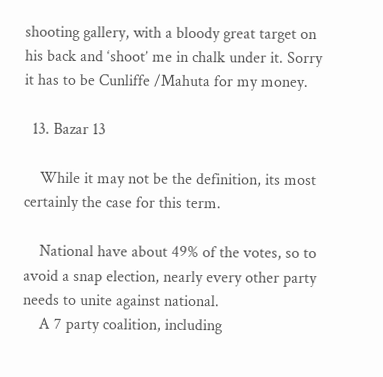shooting gallery, with a bloody great target on his back and ‘shoot’ me in chalk under it. Sorry it has to be Cunliffe /Mahuta for my money.

  13. Bazar 13

    While it may not be the definition, its most certainly the case for this term.

    National have about 49% of the votes, so to avoid a snap election, nearly every other party needs to unite against national.
    A 7 party coalition, including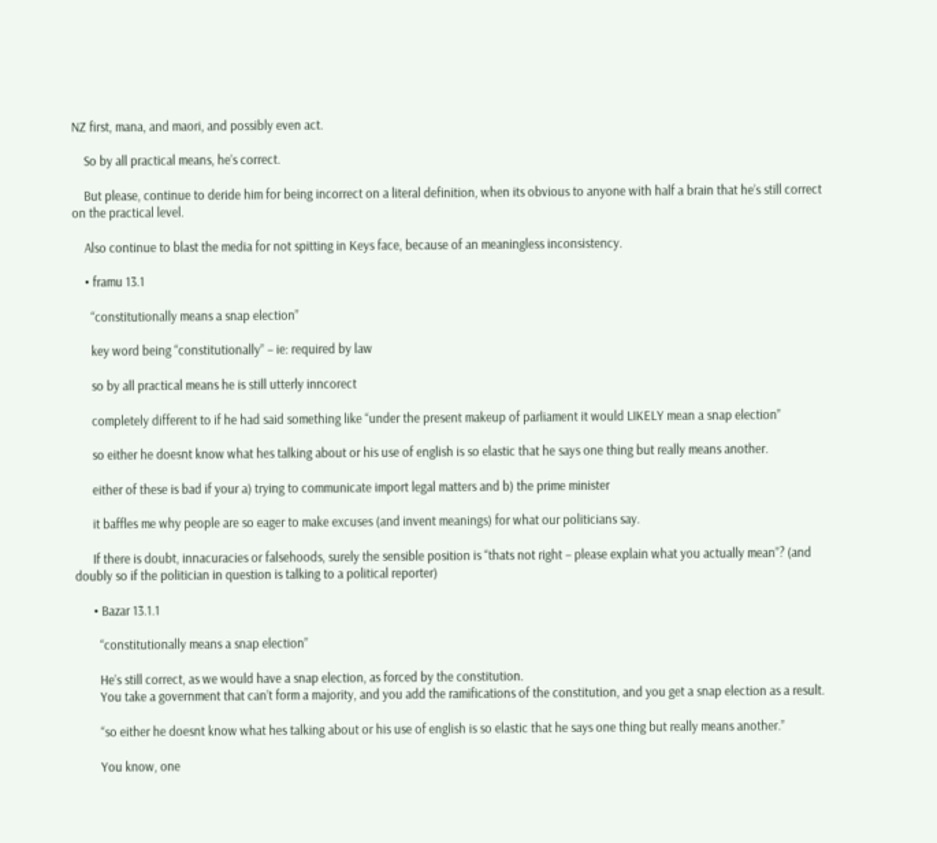NZ first, mana, and maori, and possibly even act.

    So by all practical means, he’s correct.

    But please, continue to deride him for being incorrect on a literal definition, when its obvious to anyone with half a brain that he’s still correct on the practical level.

    Also continue to blast the media for not spitting in Keys face, because of an meaningless inconsistency.

    • framu 13.1

      “constitutionally means a snap election”

      key word being “constitutionally” – ie: required by law

      so by all practical means he is still utterly inncorect

      completely different to if he had said something like “under the present makeup of parliament it would LIKELY mean a snap election”

      so either he doesnt know what hes talking about or his use of english is so elastic that he says one thing but really means another.

      either of these is bad if your a) trying to communicate import legal matters and b) the prime minister

      it baffles me why people are so eager to make excuses (and invent meanings) for what our politicians say.

      If there is doubt, innacuracies or falsehoods, surely the sensible position is “thats not right – please explain what you actually mean”? (and doubly so if the politician in question is talking to a political reporter)

      • Bazar 13.1.1

        “constitutionally means a snap election”

        He’s still correct, as we would have a snap election, as forced by the constitution.
        You take a government that can’t form a majority, and you add the ramifications of the constitution, and you get a snap election as a result.

        “so either he doesnt know what hes talking about or his use of english is so elastic that he says one thing but really means another.”

        You know, one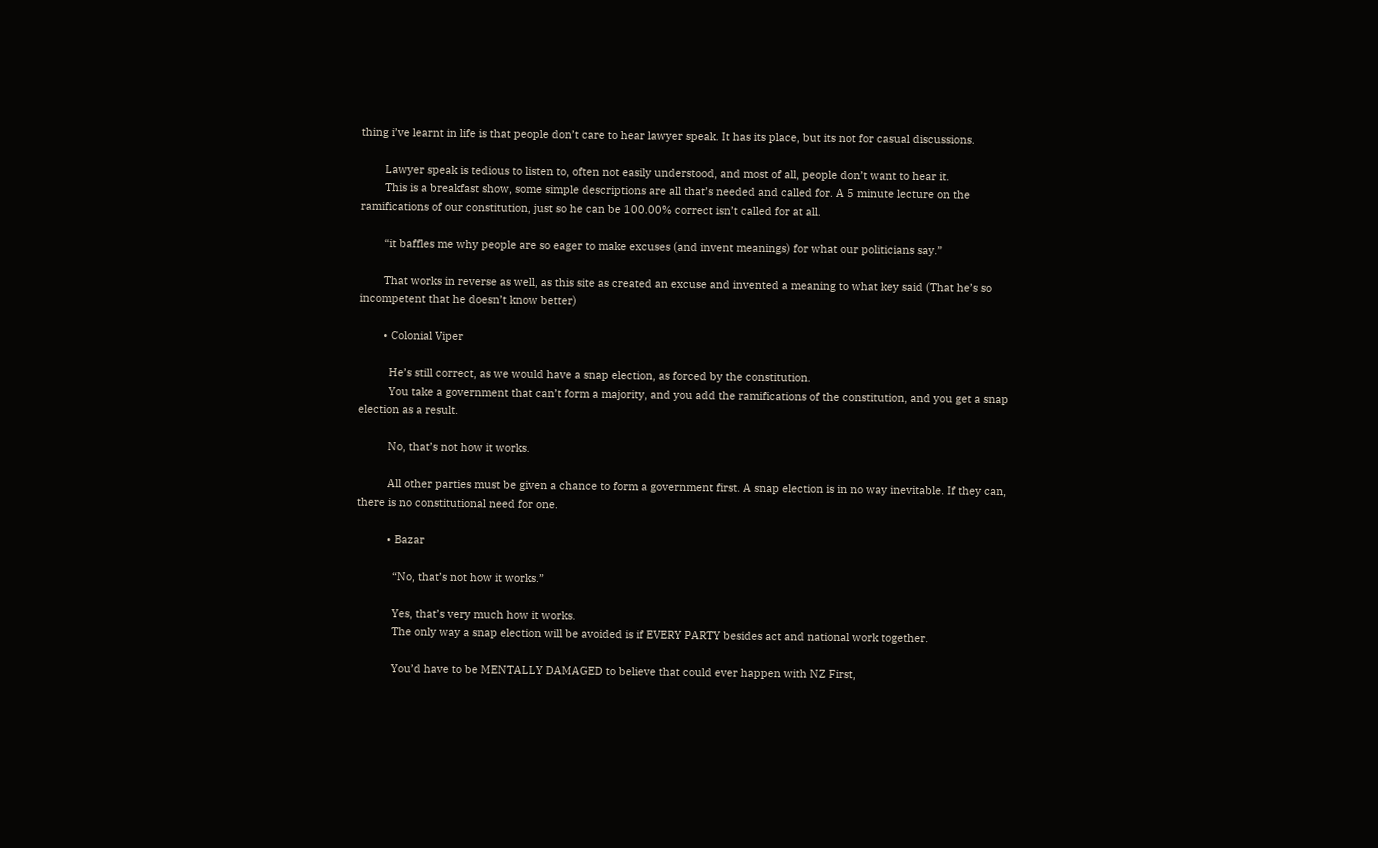thing i’ve learnt in life is that people don’t care to hear lawyer speak. It has its place, but its not for casual discussions.

        Lawyer speak is tedious to listen to, often not easily understood, and most of all, people don’t want to hear it.
        This is a breakfast show, some simple descriptions are all that’s needed and called for. A 5 minute lecture on the ramifications of our constitution, just so he can be 100.00% correct isn’t called for at all.

        “it baffles me why people are so eager to make excuses (and invent meanings) for what our politicians say.”

        That works in reverse as well, as this site as created an excuse and invented a meaning to what key said (That he’s so incompetent that he doesn’t know better)

        • Colonial Viper

          He’s still correct, as we would have a snap election, as forced by the constitution.
          You take a government that can’t form a majority, and you add the ramifications of the constitution, and you get a snap election as a result.

          No, that’s not how it works.

          All other parties must be given a chance to form a government first. A snap election is in no way inevitable. If they can, there is no constitutional need for one.

          • Bazar

            “No, that’s not how it works.”

            Yes, that’s very much how it works.
            The only way a snap election will be avoided is if EVERY PARTY besides act and national work together.

            You’d have to be MENTALLY DAMAGED to believe that could ever happen with NZ First,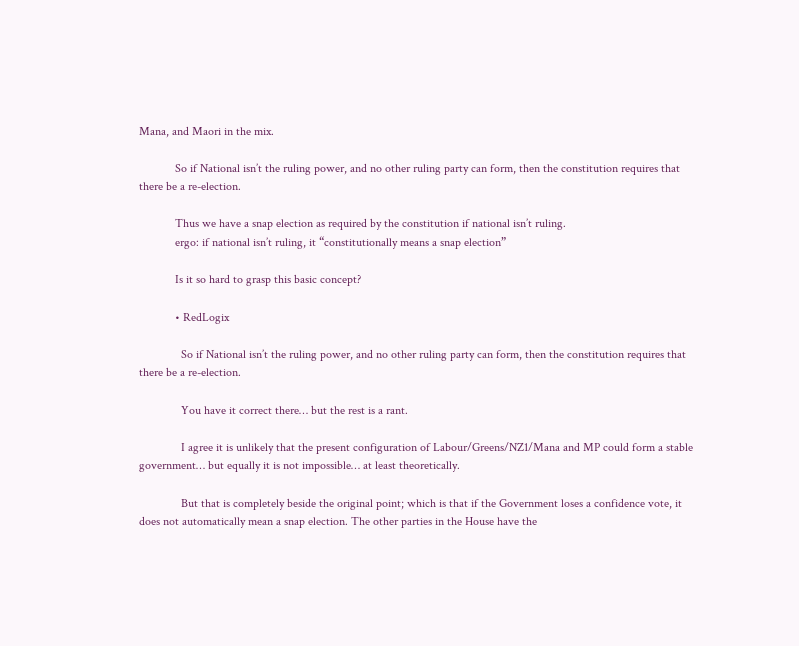Mana, and Maori in the mix.

            So if National isn’t the ruling power, and no other ruling party can form, then the constitution requires that there be a re-election.

            Thus we have a snap election as required by the constitution if national isn’t ruling.
            ergo: if national isn’t ruling, it “constitutionally means a snap election”

            Is it so hard to grasp this basic concept?

            • RedLogix

              So if National isn’t the ruling power, and no other ruling party can form, then the constitution requires that there be a re-election.

              You have it correct there… but the rest is a rant.

              I agree it is unlikely that the present configuration of Labour/Greens/NZ1/Mana and MP could form a stable government… but equally it is not impossible… at least theoretically.

              But that is completely beside the original point; which is that if the Government loses a confidence vote, it does not automatically mean a snap election. The other parties in the House have the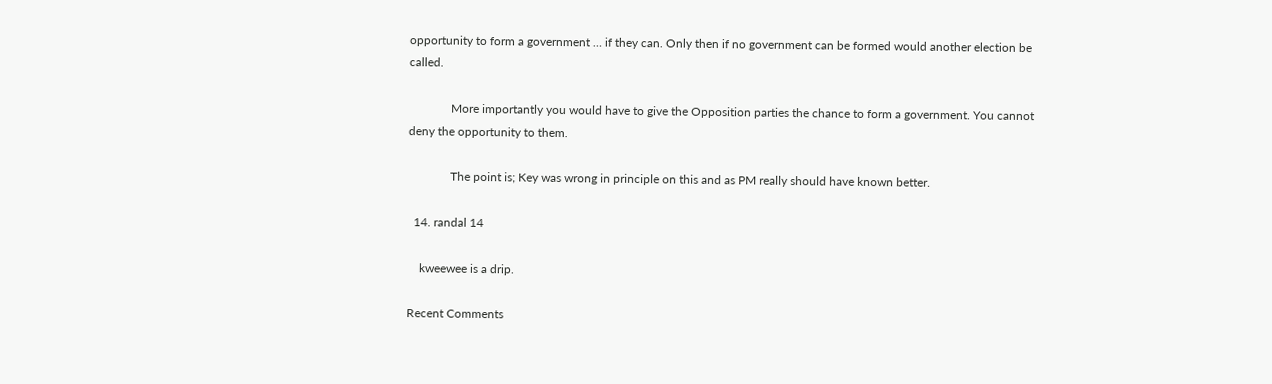opportunity to form a government … if they can. Only then if no government can be formed would another election be called.

              More importantly you would have to give the Opposition parties the chance to form a government. You cannot deny the opportunity to them.

              The point is; Key was wrong in principle on this and as PM really should have known better.

  14. randal 14

    kweewee is a drip.

Recent Comments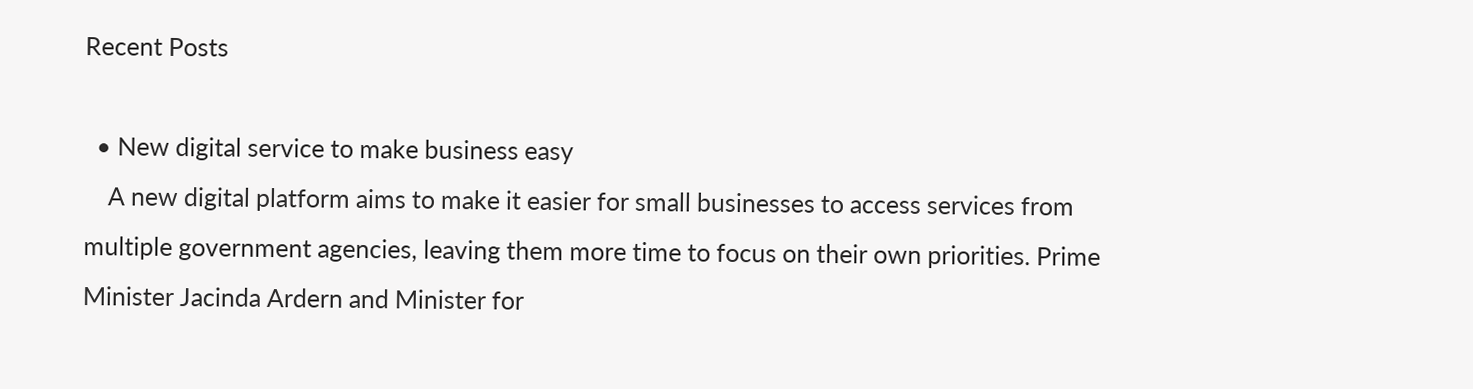Recent Posts

  • New digital service to make business easy
    A new digital platform aims to make it easier for small businesses to access services from multiple government agencies, leaving them more time to focus on their own priorities. Prime Minister Jacinda Ardern and Minister for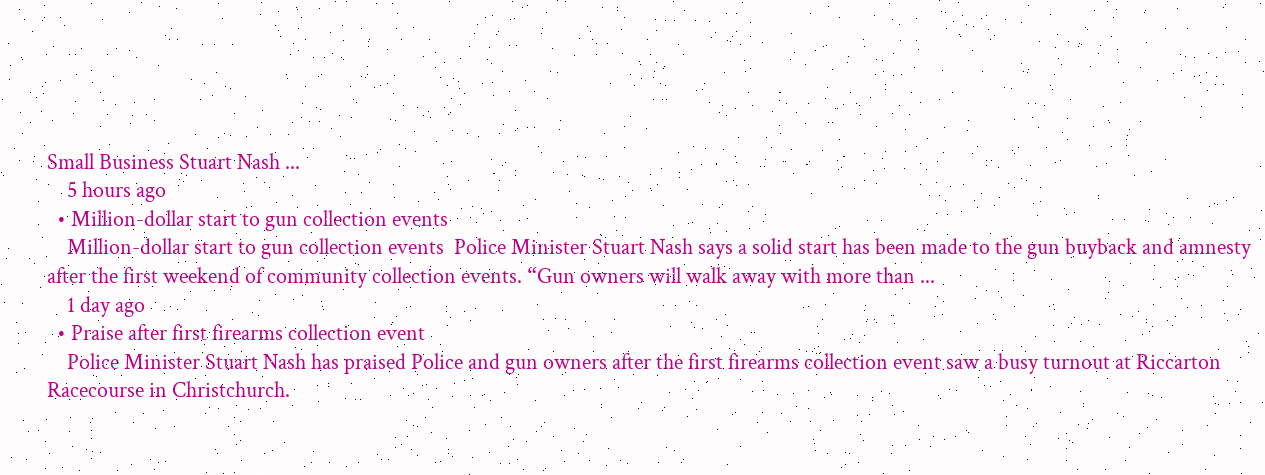Small Business Stuart Nash ...
    5 hours ago
  • Million-dollar start to gun collection events
    Million-dollar start to gun collection events  Police Minister Stuart Nash says a solid start has been made to the gun buyback and amnesty after the first weekend of community collection events. “Gun owners will walk away with more than ...
    1 day ago
  • Praise after first firearms collection event
    Police Minister Stuart Nash has praised Police and gun owners after the first firearms collection event saw a busy turnout at Riccarton Racecourse in Christchurch.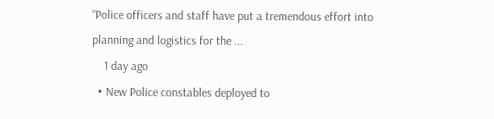“Police officers and staff have put a tremendous effort into planning and logistics for the ...
    1 day ago
  • New Police constables deployed to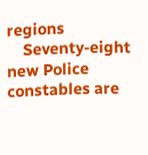regions
    Seventy-eight new Police constables are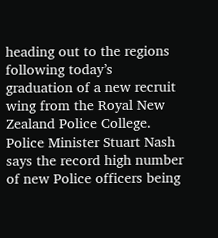heading out to the regions following today’s graduation of a new recruit wing from the Royal New Zealand Police College. Police Minister Stuart Nash says the record high number of new Police officers being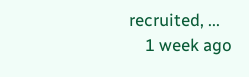recruited, ...
    1 week ago